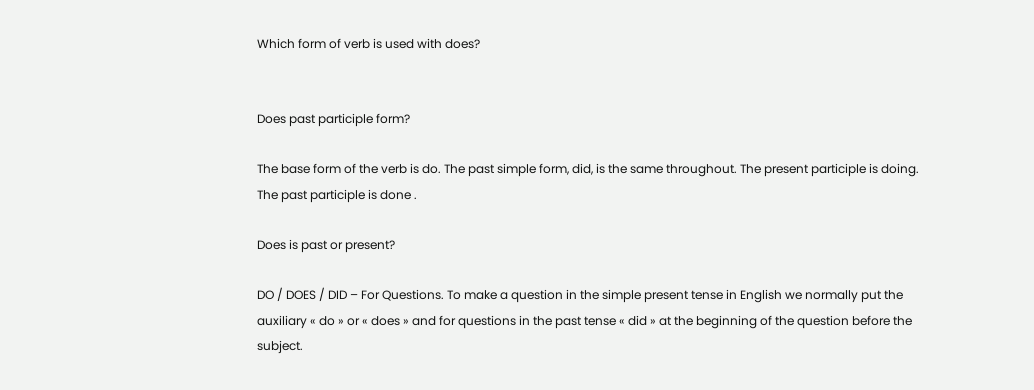Which form of verb is used with does?


Does past participle form?

The base form of the verb is do. The past simple form, did, is the same throughout. The present participle is doing. The past participle is done .

Does is past or present?

DO / DOES / DID – For Questions. To make a question in the simple present tense in English we normally put the auxiliary « do » or « does » and for questions in the past tense « did » at the beginning of the question before the subject.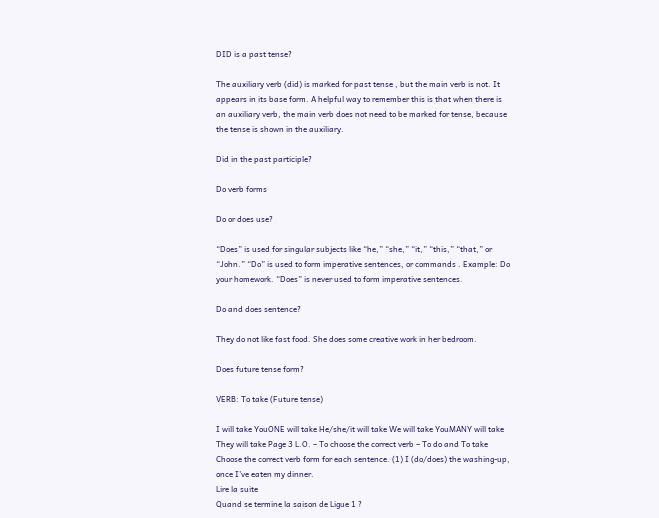DID is a past tense?

The auxiliary verb (did) is marked for past tense , but the main verb is not. It appears in its base form. A helpful way to remember this is that when there is an auxiliary verb, the main verb does not need to be marked for tense, because the tense is shown in the auxiliary.

Did in the past participle?

Do verb forms

Do or does use?

“Does” is used for singular subjects like “he,” “she,” “it,” “this,” “that,” or “John.” “Do” is used to form imperative sentences, or commands . Example: Do your homework. “Does” is never used to form imperative sentences.

Do and does sentence?

They do not like fast food. She does some creative work in her bedroom.

Does future tense form?

VERB: To take (Future tense)

I will take YouONE will take He/she/it will take We will take YouMANY will take They will take Page 3 L.O. – To choose the correct verb – To do and To take Choose the correct verb form for each sentence. (1) I (do/does) the washing-up, once I’ve eaten my dinner.
Lire la suite
Quand se termine la saison de Ligue 1 ?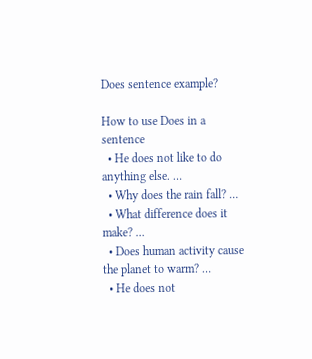Does sentence example?

How to use Does in a sentence
  • He does not like to do anything else. …
  • Why does the rain fall? …
  • What difference does it make? …
  • Does human activity cause the planet to warm? …
  • He does not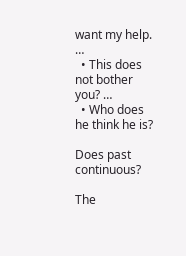want my help. …
  • This does not bother you? …
  • Who does he think he is?

Does past continuous?

The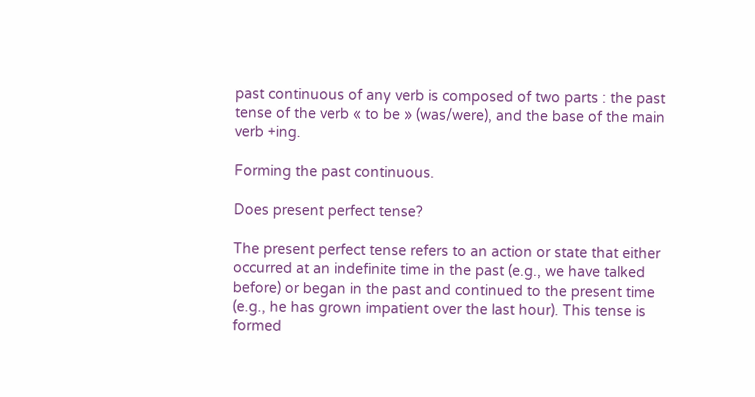past continuous of any verb is composed of two parts : the past tense of the verb « to be » (was/were), and the base of the main verb +ing.

Forming the past continuous.

Does present perfect tense?

The present perfect tense refers to an action or state that either occurred at an indefinite time in the past (e.g., we have talked before) or began in the past and continued to the present time (e.g., he has grown impatient over the last hour). This tense is formed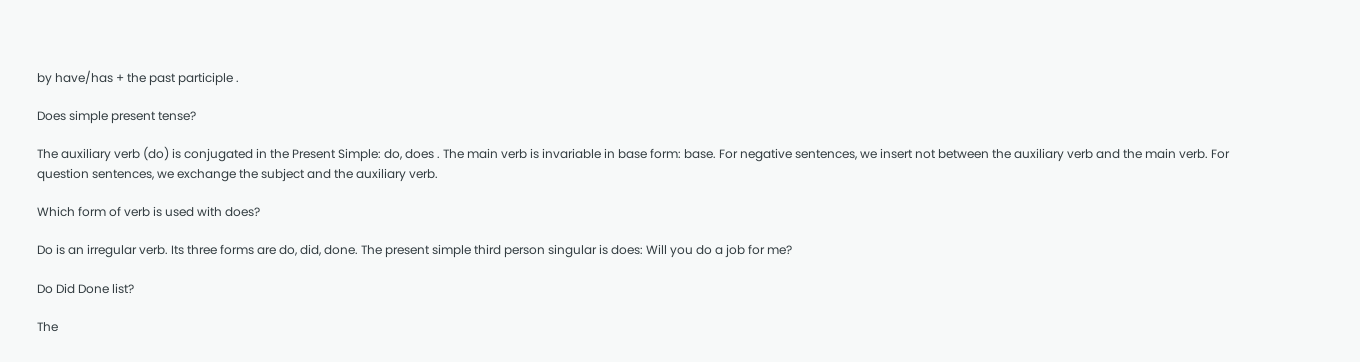by have/has + the past participle .

Does simple present tense?

The auxiliary verb (do) is conjugated in the Present Simple: do, does . The main verb is invariable in base form: base. For negative sentences, we insert not between the auxiliary verb and the main verb. For question sentences, we exchange the subject and the auxiliary verb.

Which form of verb is used with does?

Do is an irregular verb. Its three forms are do, did, done. The present simple third person singular is does: Will you do a job for me?

Do Did Done list?

The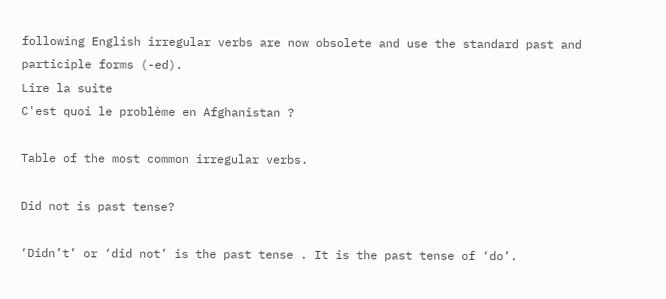following English irregular verbs are now obsolete and use the standard past and participle forms (-ed).
Lire la suite
C'est quoi le problème en Afghanistan ?

Table of the most common irregular verbs.

Did not is past tense?

‘Didn’t’ or ‘did not’ is the past tense . It is the past tense of ‘do’.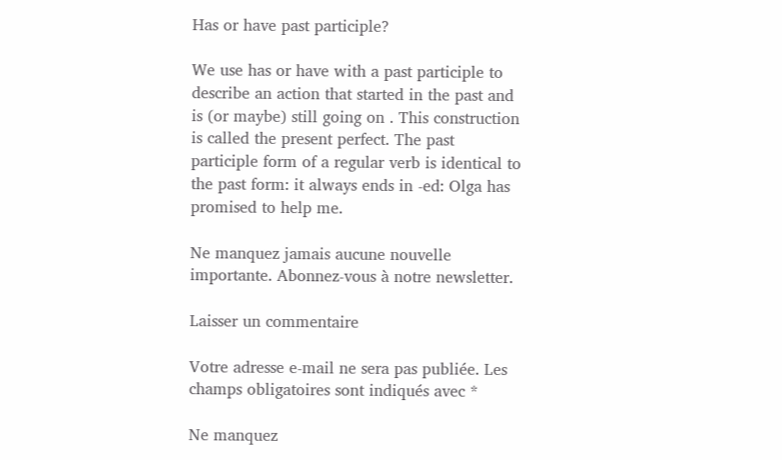Has or have past participle?

We use has or have with a past participle to describe an action that started in the past and is (or maybe) still going on . This construction is called the present perfect. The past participle form of a regular verb is identical to the past form: it always ends in -ed: Olga has promised to help me.

Ne manquez jamais aucune nouvelle importante. Abonnez-vous à notre newsletter.

Laisser un commentaire

Votre adresse e-mail ne sera pas publiée. Les champs obligatoires sont indiqués avec *

Ne manquez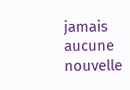jamais aucune nouvelle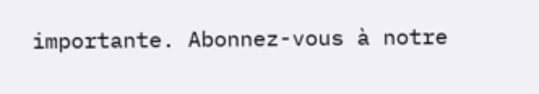importante. Abonnez-vous à notre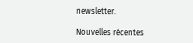newsletter.

Nouvelles récentes